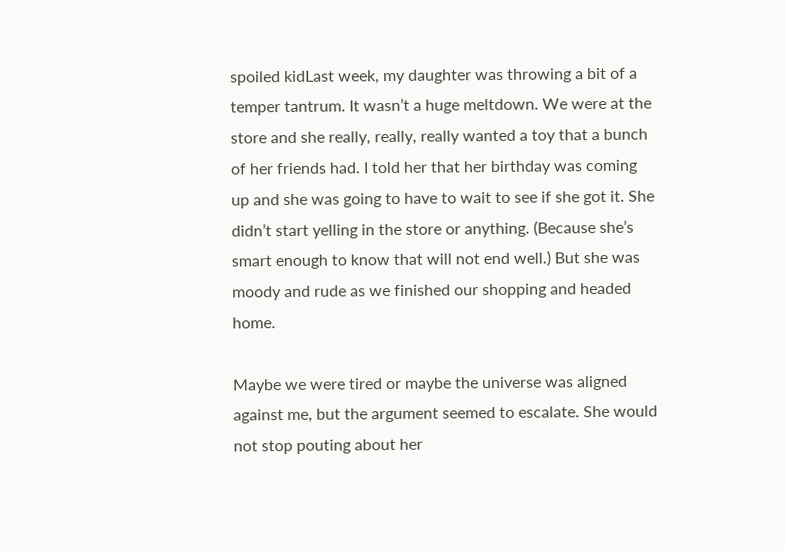spoiled kidLast week, my daughter was throwing a bit of a temper tantrum. It wasn’t a huge meltdown. We were at the store and she really, really, really wanted a toy that a bunch of her friends had. I told her that her birthday was coming up and she was going to have to wait to see if she got it. She didn’t start yelling in the store or anything. (Because she’s smart enough to know that will not end well.) But she was moody and rude as we finished our shopping and headed home.

Maybe we were tired or maybe the universe was aligned against me, but the argument seemed to escalate. She would not stop pouting about her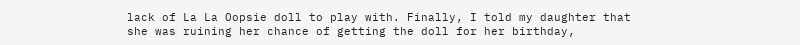lack of La La Oopsie doll to play with. Finally, I told my daughter that she was ruining her chance of getting the doll for her birthday,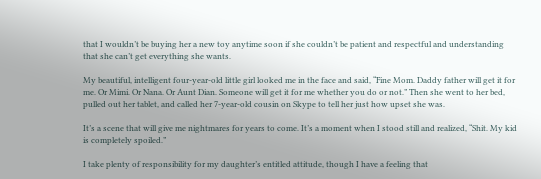that I wouldn’t be buying her a new toy anytime soon if she couldn’t be patient and respectful and understanding that she can’t get everything she wants.

My beautiful, intelligent four-year-old little girl looked me in the face and said, “Fine Mom. Daddy father will get it for me. Or Mimi. Or Nana. Or Aunt Dian. Someone will get it for me whether you do or not.” Then she went to her bed, pulled out her tablet, and called her 7-year-old cousin on Skype to tell her just how upset she was.

It’s a scene that will give me nightmares for years to come. It’s a moment when I stood still and realized, “Shit. My kid is completely spoiled.”

I take plenty of responsibility for my daughter’s entitled attitude, though I have a feeling that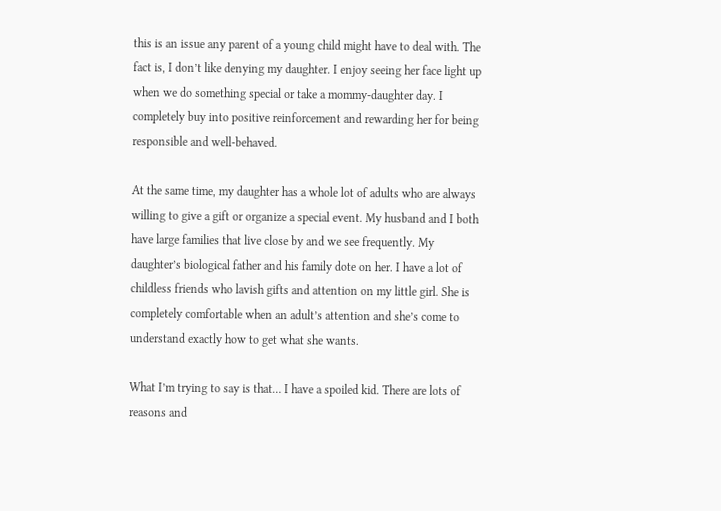this is an issue any parent of a young child might have to deal with. The fact is, I don’t like denying my daughter. I enjoy seeing her face light up when we do something special or take a mommy-daughter day. I completely buy into positive reinforcement and rewarding her for being responsible and well-behaved.

At the same time, my daughter has a whole lot of adults who are always willing to give a gift or organize a special event. My husband and I both have large families that live close by and we see frequently. My daughter’s biological father and his family dote on her. I have a lot of childless friends who lavish gifts and attention on my little girl. She is completely comfortable when an adult’s attention and she’s come to understand exactly how to get what she wants.

What I’m trying to say is that… I have a spoiled kid. There are lots of reasons and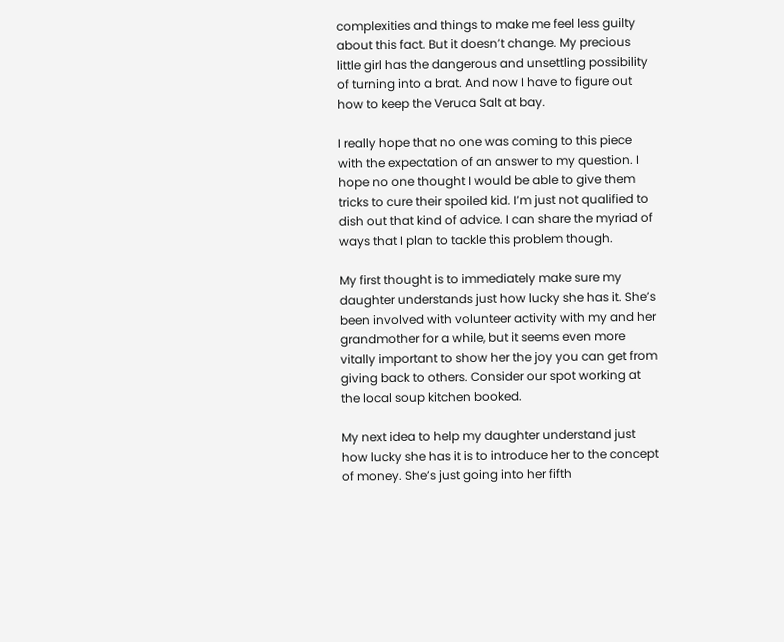complexities and things to make me feel less guilty about this fact. But it doesn’t change. My precious little girl has the dangerous and unsettling possibility of turning into a brat. And now I have to figure out how to keep the Veruca Salt at bay.

I really hope that no one was coming to this piece with the expectation of an answer to my question. I hope no one thought I would be able to give them tricks to cure their spoiled kid. I’m just not qualified to dish out that kind of advice. I can share the myriad of ways that I plan to tackle this problem though.

My first thought is to immediately make sure my daughter understands just how lucky she has it. She’s been involved with volunteer activity with my and her grandmother for a while, but it seems even more vitally important to show her the joy you can get from giving back to others. Consider our spot working at the local soup kitchen booked.

My next idea to help my daughter understand just how lucky she has it is to introduce her to the concept of money. She’s just going into her fifth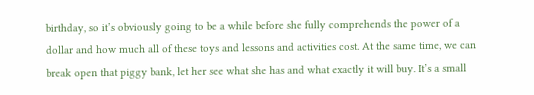birthday, so it’s obviously going to be a while before she fully comprehends the power of a dollar and how much all of these toys and lessons and activities cost. At the same time, we can break open that piggy bank, let her see what she has and what exactly it will buy. It’s a small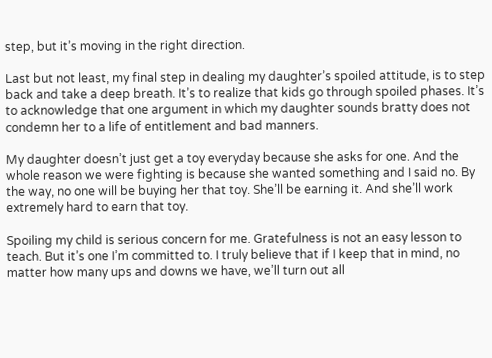step, but it’s moving in the right direction.

Last but not least, my final step in dealing my daughter’s spoiled attitude, is to step back and take a deep breath. It’s to realize that kids go through spoiled phases. It’s to acknowledge that one argument in which my daughter sounds bratty does not condemn her to a life of entitlement and bad manners.

My daughter doesn’t just get a toy everyday because she asks for one. And the whole reason we were fighting is because she wanted something and I said no. By the way, no one will be buying her that toy. She’ll be earning it. And she’ll work extremely hard to earn that toy.

Spoiling my child is serious concern for me. Gratefulness is not an easy lesson to teach. But it’s one I’m committed to. I truly believe that if I keep that in mind, no matter how many ups and downs we have, we’ll turn out all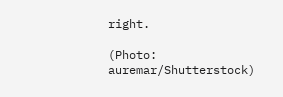right.

(Photo: auremar/Shutterstock)